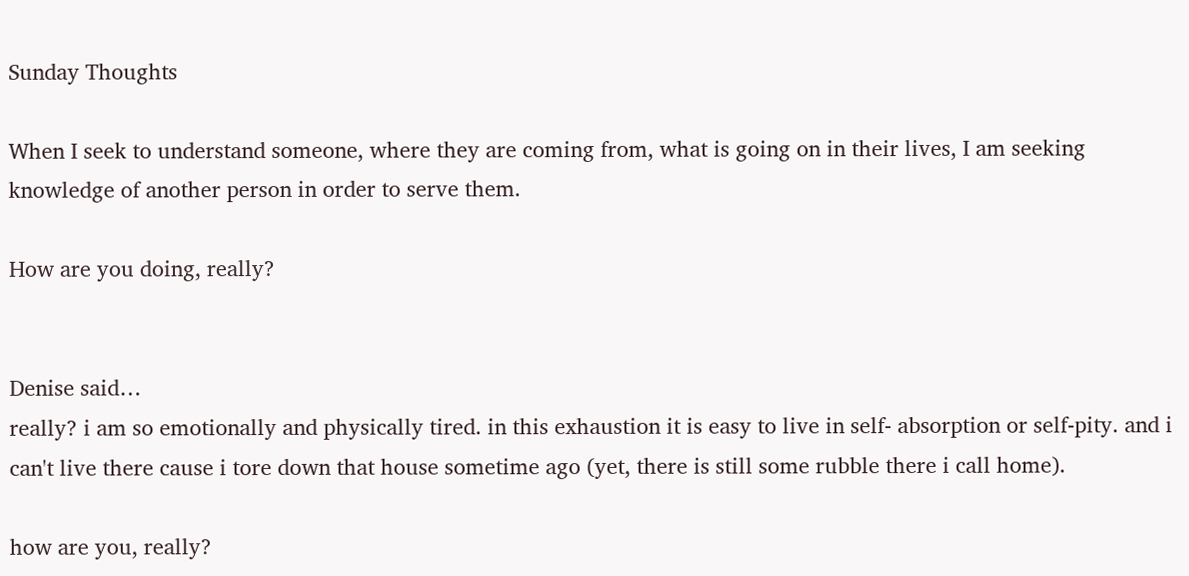Sunday Thoughts

When I seek to understand someone, where they are coming from, what is going on in their lives, I am seeking knowledge of another person in order to serve them.

How are you doing, really?


Denise said…
really? i am so emotionally and physically tired. in this exhaustion it is easy to live in self- absorption or self-pity. and i can't live there cause i tore down that house sometime ago (yet, there is still some rubble there i call home).

how are you, really?